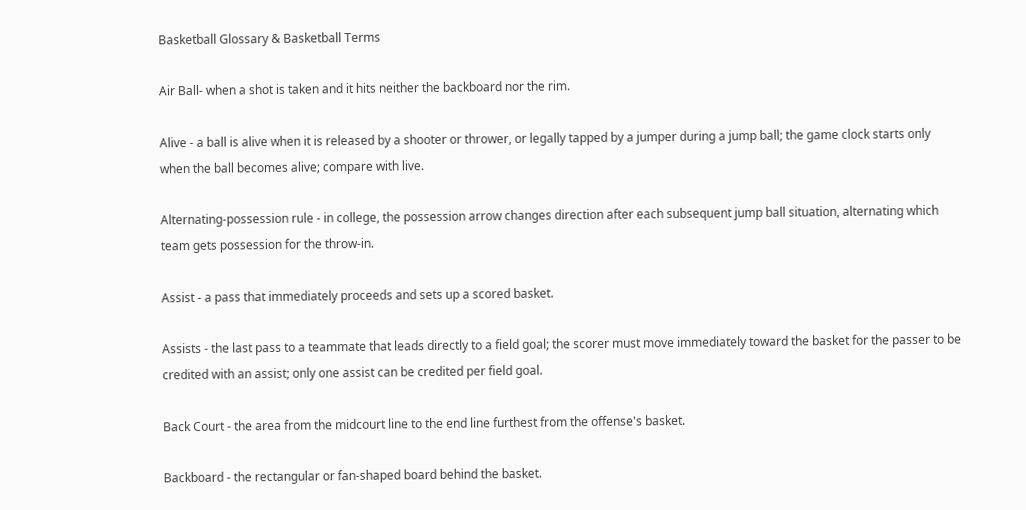Basketball Glossary & Basketball Terms

Air Ball- when a shot is taken and it hits neither the backboard nor the rim.

Alive - a ball is alive when it is released by a shooter or thrower, or legally tapped by a jumper during a jump ball; the game clock starts only when the ball becomes alive; compare with live.

Alternating-possession rule - in college, the possession arrow changes direction after each subsequent jump ball situation, alternating which team gets possession for the throw-in.

Assist - a pass that immediately proceeds and sets up a scored basket.

Assists - the last pass to a teammate that leads directly to a field goal; the scorer must move immediately toward the basket for the passer to be credited with an assist; only one assist can be credited per field goal.

Back Court - the area from the midcourt line to the end line furthest from the offense's basket.

Backboard - the rectangular or fan-shaped board behind the basket.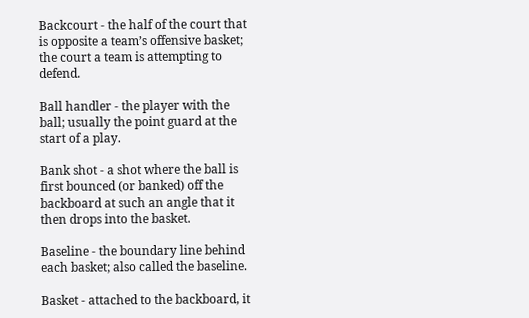Backcourt - the half of the court that is opposite a team’s offensive basket; the court a team is attempting to defend.

Ball handler - the player with the ball; usually the point guard at the start of a play.

Bank shot - a shot where the ball is first bounced (or banked) off the backboard at such an angle that it then drops into the basket.

Baseline - the boundary line behind each basket; also called the baseline.

Basket - attached to the backboard, it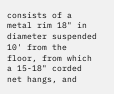consists of a metal rim 18" in diameter suspended 10' from the floor, from which a 15-18" corded net hangs, and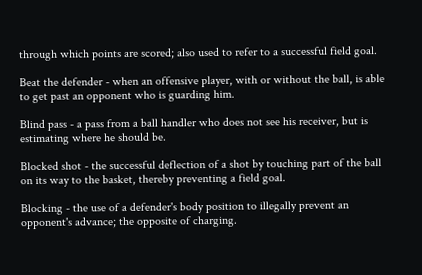through which points are scored; also used to refer to a successful field goal.

Beat the defender - when an offensive player, with or without the ball, is able to get past an opponent who is guarding him.

Blind pass - a pass from a ball handler who does not see his receiver, but is estimating where he should be.

Blocked shot - the successful deflection of a shot by touching part of the ball on its way to the basket, thereby preventing a field goal.

Blocking - the use of a defender's body position to illegally prevent an opponent's advance; the opposite of charging.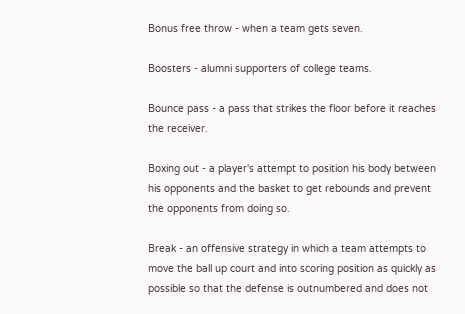Bonus free throw - when a team gets seven.

Boosters - alumni supporters of college teams.

Bounce pass - a pass that strikes the floor before it reaches the receiver.

Boxing out - a player's attempt to position his body between his opponents and the basket to get rebounds and prevent the opponents from doing so.

Break - an offensive strategy in which a team attempts to move the ball up court and into scoring position as quickly as possible so that the defense is outnumbered and does not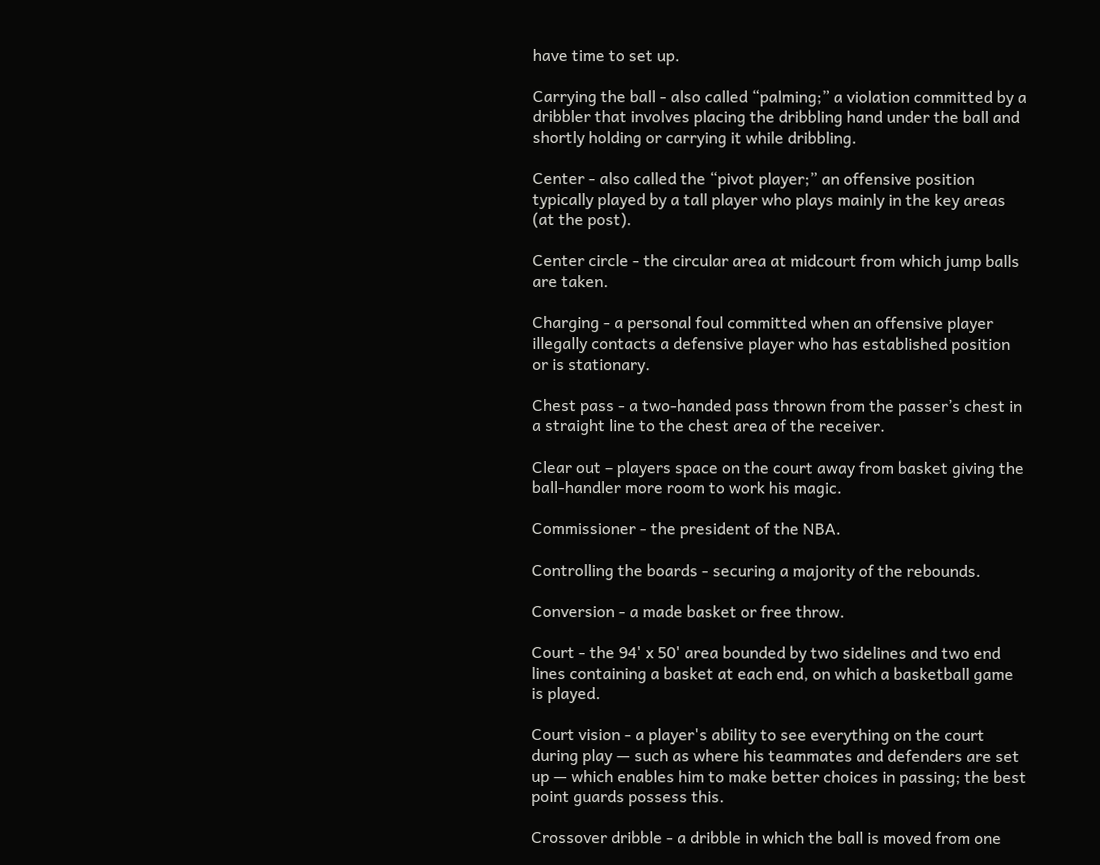have time to set up.

Carrying the ball - also called “palming;” a violation committed by a dribbler that involves placing the dribbling hand under the ball and shortly holding or carrying it while dribbling.

Center - also called the “pivot player;” an offensive position typically played by a tall player who plays mainly in the key areas (at the post).

Center circle - the circular area at midcourt from which jump balls are taken.

Charging - a personal foul committed when an offensive player illegally contacts a defensive player who has established position or is stationary.

Chest pass - a two-handed pass thrown from the passer’s chest in a straight line to the chest area of the receiver.

Clear out – players space on the court away from basket giving the ball-handler more room to work his magic.

Commissioner - the president of the NBA.

Controlling the boards - securing a majority of the rebounds.

Conversion - a made basket or free throw.

Court - the 94' x 50' area bounded by two sidelines and two end lines containing a basket at each end, on which a basketball game is played.

Court vision - a player's ability to see everything on the court during play — such as where his teammates and defenders are set up — which enables him to make better choices in passing; the best point guards possess this.

Crossover dribble - a dribble in which the ball is moved from one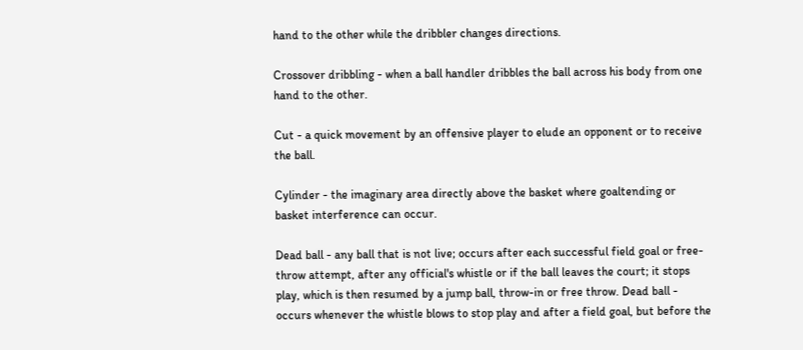hand to the other while the dribbler changes directions.

Crossover dribbling - when a ball handler dribbles the ball across his body from one hand to the other.

Cut - a quick movement by an offensive player to elude an opponent or to receive the ball.

Cylinder - the imaginary area directly above the basket where goaltending or basket interference can occur.

Dead ball - any ball that is not live; occurs after each successful field goal or free-throw attempt, after any official's whistle or if the ball leaves the court; it stops play, which is then resumed by a jump ball, throw-in or free throw. Dead ball - occurs whenever the whistle blows to stop play and after a field goal, but before the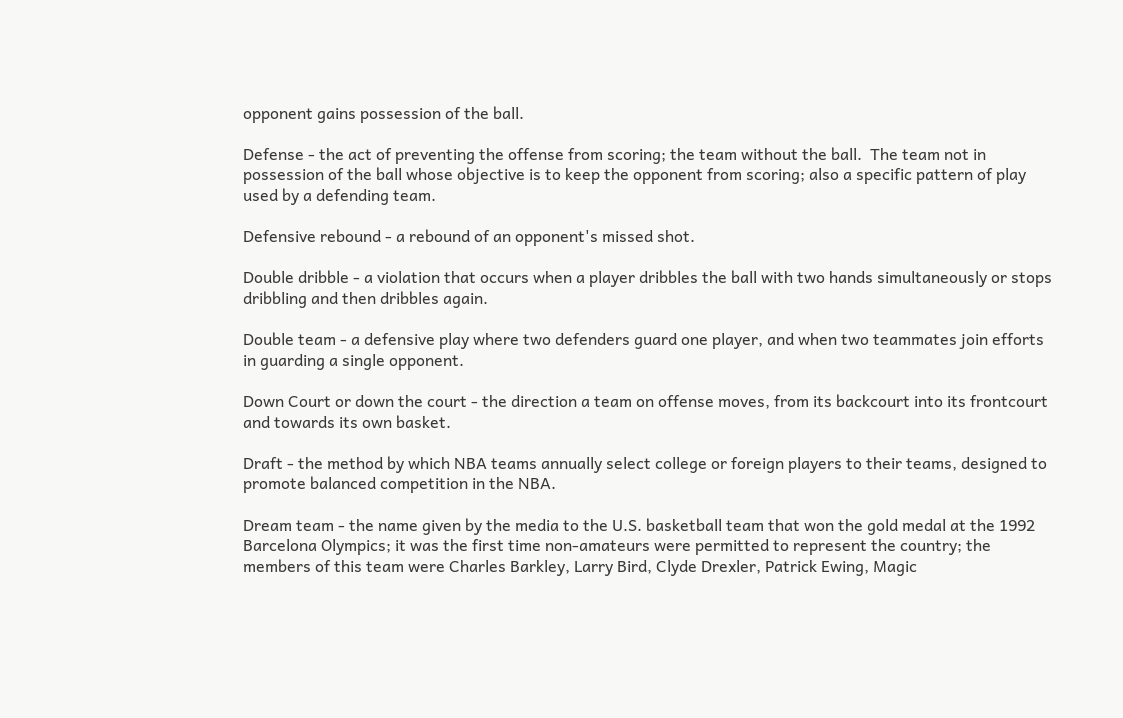opponent gains possession of the ball.

Defense - the act of preventing the offense from scoring; the team without the ball.  The team not in possession of the ball whose objective is to keep the opponent from scoring; also a specific pattern of play used by a defending team.

Defensive rebound - a rebound of an opponent's missed shot.

Double dribble - a violation that occurs when a player dribbles the ball with two hands simultaneously or stops dribbling and then dribbles again.

Double team - a defensive play where two defenders guard one player, and when two teammates join efforts in guarding a single opponent.

Down Court or down the court - the direction a team on offense moves, from its backcourt into its frontcourt and towards its own basket.

Draft - the method by which NBA teams annually select college or foreign players to their teams, designed to promote balanced competition in the NBA.

Dream team - the name given by the media to the U.S. basketball team that won the gold medal at the 1992 Barcelona Olympics; it was the first time non-amateurs were permitted to represent the country; the members of this team were Charles Barkley, Larry Bird, Clyde Drexler, Patrick Ewing, Magic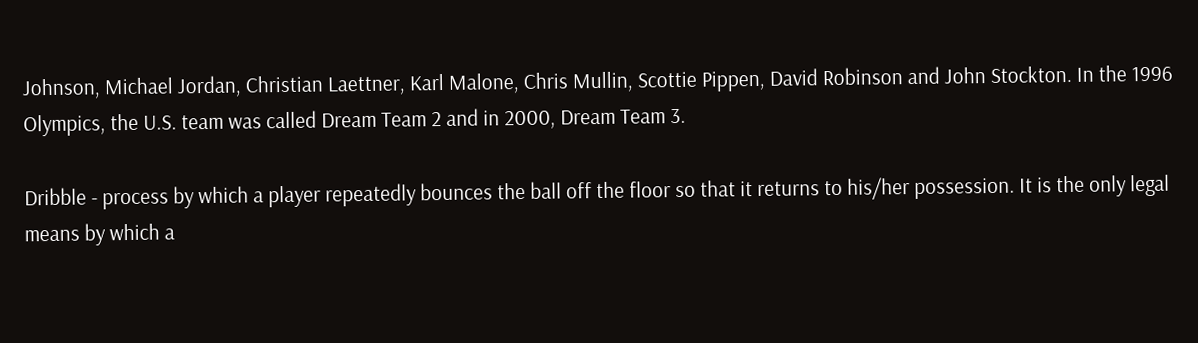Johnson, Michael Jordan, Christian Laettner, Karl Malone, Chris Mullin, Scottie Pippen, David Robinson and John Stockton. In the 1996 Olympics, the U.S. team was called Dream Team 2 and in 2000, Dream Team 3.

Dribble - process by which a player repeatedly bounces the ball off the floor so that it returns to his/her possession. It is the only legal means by which a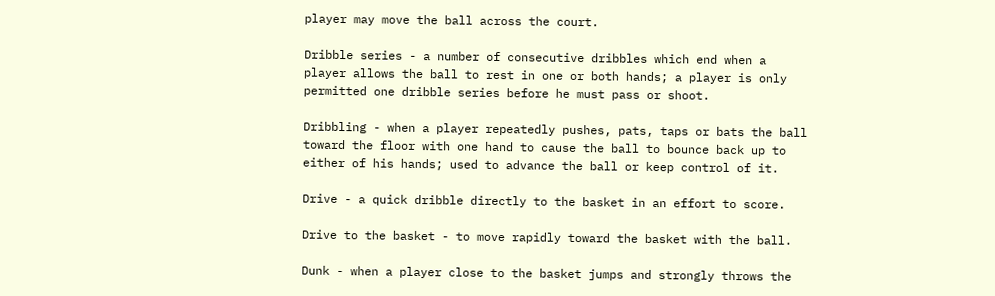player may move the ball across the court.

Dribble series - a number of consecutive dribbles which end when a player allows the ball to rest in one or both hands; a player is only permitted one dribble series before he must pass or shoot.

Dribbling - when a player repeatedly pushes, pats, taps or bats the ball toward the floor with one hand to cause the ball to bounce back up to either of his hands; used to advance the ball or keep control of it.

Drive - a quick dribble directly to the basket in an effort to score.

Drive to the basket - to move rapidly toward the basket with the ball.

Dunk - when a player close to the basket jumps and strongly throws the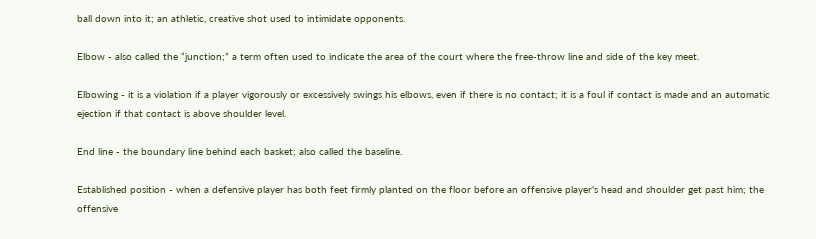ball down into it; an athletic, creative shot used to intimidate opponents.

Elbow - also called the “junction;” a term often used to indicate the area of the court where the free-throw line and side of the key meet.

Elbowing - it is a violation if a player vigorously or excessively swings his elbows, even if there is no contact; it is a foul if contact is made and an automatic ejection if that contact is above shoulder level.

End line - the boundary line behind each basket; also called the baseline.

Established position - when a defensive player has both feet firmly planted on the floor before an offensive player's head and shoulder get past him; the offensive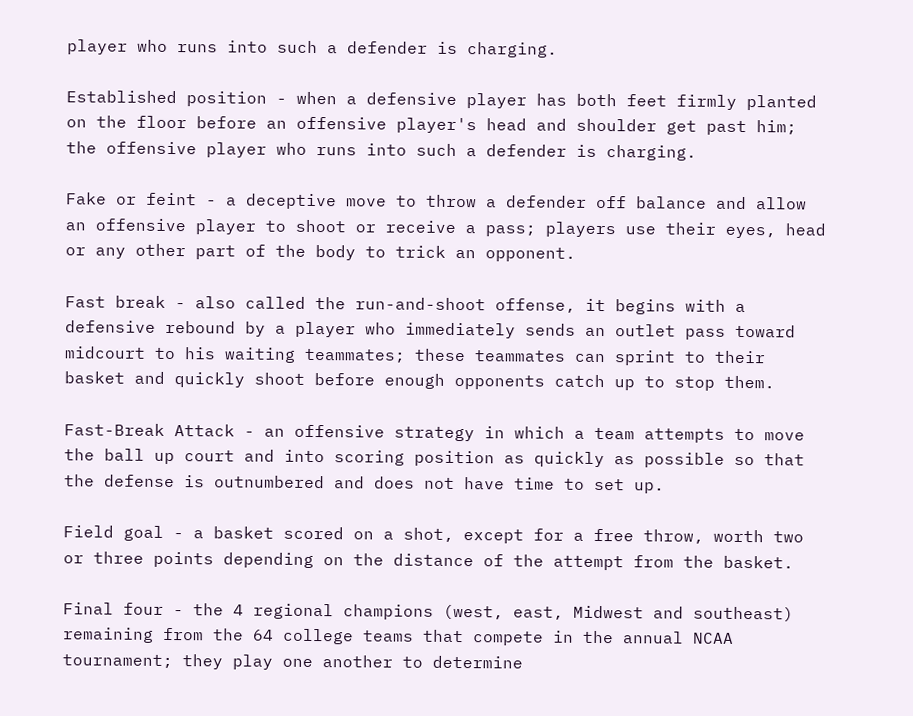player who runs into such a defender is charging.

Established position - when a defensive player has both feet firmly planted on the floor before an offensive player's head and shoulder get past him; the offensive player who runs into such a defender is charging.

Fake or feint - a deceptive move to throw a defender off balance and allow an offensive player to shoot or receive a pass; players use their eyes, head or any other part of the body to trick an opponent.

Fast break - also called the run-and-shoot offense, it begins with a defensive rebound by a player who immediately sends an outlet pass toward midcourt to his waiting teammates; these teammates can sprint to their basket and quickly shoot before enough opponents catch up to stop them.

Fast-Break Attack - an offensive strategy in which a team attempts to move the ball up court and into scoring position as quickly as possible so that the defense is outnumbered and does not have time to set up.

Field goal - a basket scored on a shot, except for a free throw, worth two or three points depending on the distance of the attempt from the basket.

Final four - the 4 regional champions (west, east, Midwest and southeast) remaining from the 64 college teams that compete in the annual NCAA tournament; they play one another to determine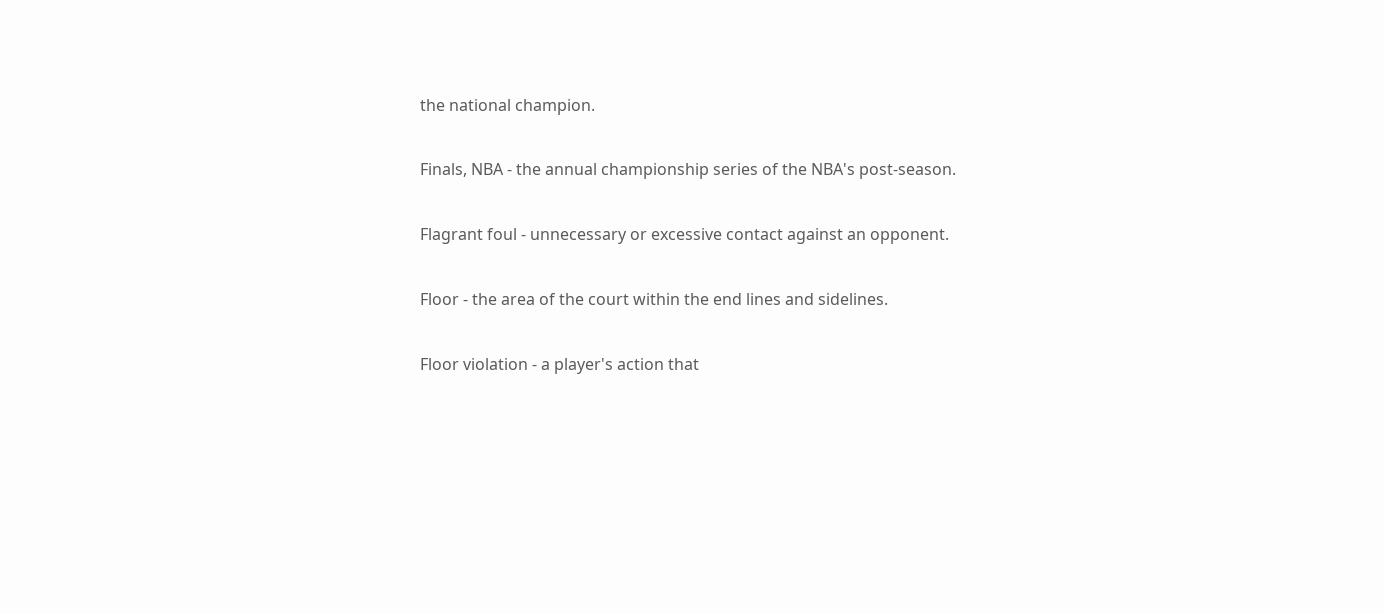the national champion.

Finals, NBA - the annual championship series of the NBA's post-season.

Flagrant foul - unnecessary or excessive contact against an opponent.

Floor - the area of the court within the end lines and sidelines.

Floor violation - a player's action that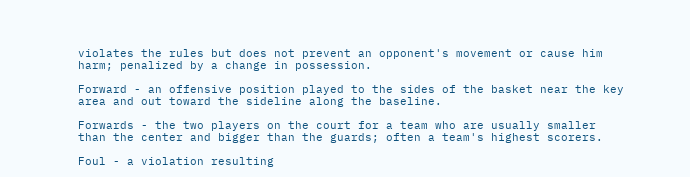violates the rules but does not prevent an opponent's movement or cause him harm; penalized by a change in possession.

Forward - an offensive position played to the sides of the basket near the key area and out toward the sideline along the baseline.

Forwards - the two players on the court for a team who are usually smaller than the center and bigger than the guards; often a team's highest scorers.

Foul - a violation resulting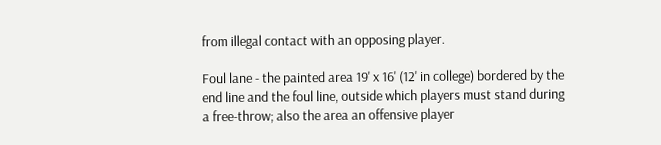from illegal contact with an opposing player.

Foul lane - the painted area 19' x 16' (12' in college) bordered by the end line and the foul line, outside which players must stand during a free-throw; also the area an offensive player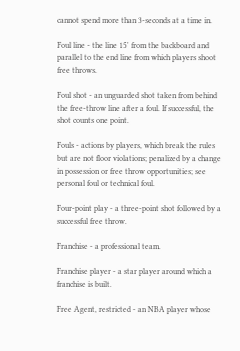cannot spend more than 3-seconds at a time in.

Foul line - the line 15' from the backboard and parallel to the end line from which players shoot free throws.

Foul shot - an unguarded shot taken from behind the free-throw line after a foul. If successful, the shot counts one point.

Fouls - actions by players, which break the rules but are not floor violations; penalized by a change in possession or free throw opportunities; see personal foul or technical foul.

Four-point play - a three-point shot followed by a successful free throw.

Franchise - a professional team.

Franchise player - a star player around which a franchise is built.

Free Agent, restricted - an NBA player whose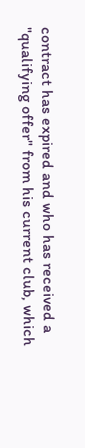contract has expired and who has received a "qualifying offer" from his current club, which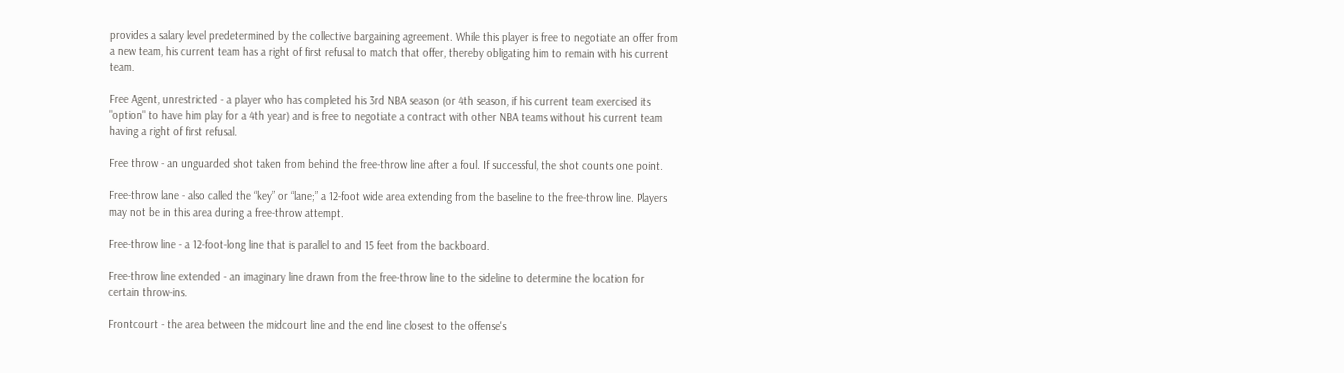provides a salary level predetermined by the collective bargaining agreement. While this player is free to negotiate an offer from a new team, his current team has a right of first refusal to match that offer, thereby obligating him to remain with his current team.

Free Agent, unrestricted - a player who has completed his 3rd NBA season (or 4th season, if his current team exercised its "option" to have him play for a 4th year) and is free to negotiate a contract with other NBA teams without his current team having a right of first refusal.

Free throw - an unguarded shot taken from behind the free-throw line after a foul. If successful, the shot counts one point.

Free-throw lane - also called the “key” or “lane;” a 12-foot wide area extending from the baseline to the free-throw line. Players may not be in this area during a free-throw attempt.

Free-throw line - a 12-foot-long line that is parallel to and 15 feet from the backboard.

Free-throw line extended - an imaginary line drawn from the free-throw line to the sideline to determine the location for certain throw-ins.

Frontcourt - the area between the midcourt line and the end line closest to the offense's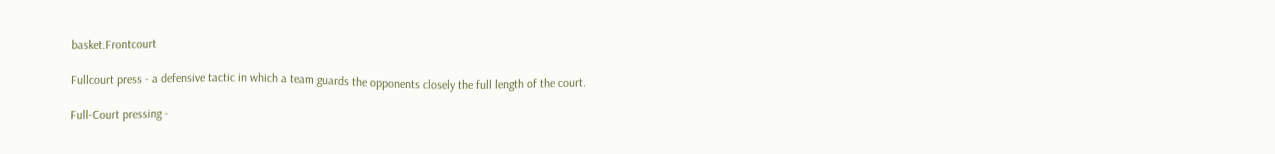basket.Frontcourt

Fullcourt press - a defensive tactic in which a team guards the opponents closely the full length of the court.

Full-Court pressing -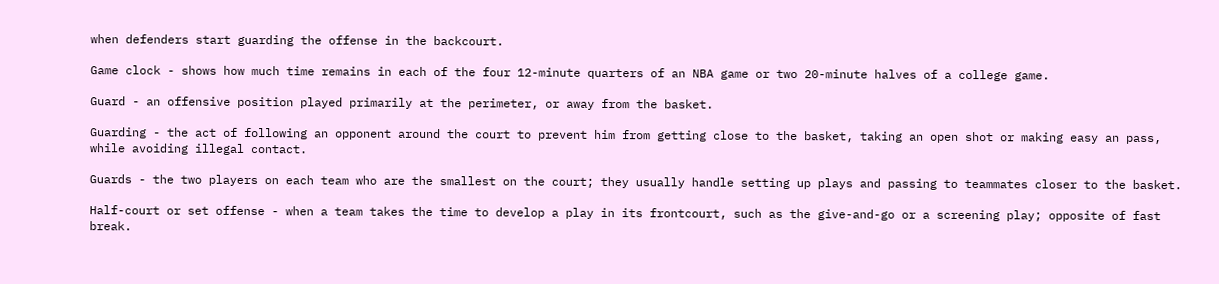when defenders start guarding the offense in the backcourt.

Game clock - shows how much time remains in each of the four 12-minute quarters of an NBA game or two 20-minute halves of a college game.

Guard - an offensive position played primarily at the perimeter, or away from the basket.

Guarding - the act of following an opponent around the court to prevent him from getting close to the basket, taking an open shot or making easy an pass, while avoiding illegal contact.

Guards - the two players on each team who are the smallest on the court; they usually handle setting up plays and passing to teammates closer to the basket.

Half-court or set offense - when a team takes the time to develop a play in its frontcourt, such as the give-and-go or a screening play; opposite of fast break.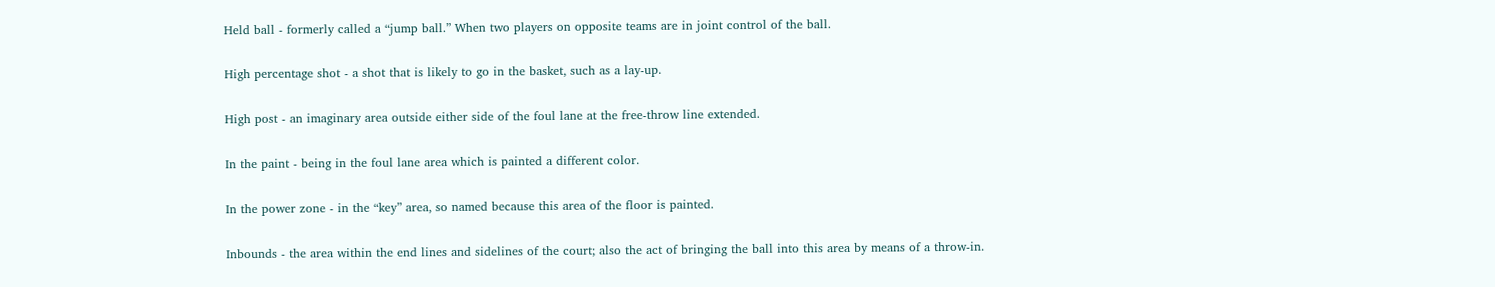Held ball - formerly called a “jump ball.” When two players on opposite teams are in joint control of the ball.

High percentage shot - a shot that is likely to go in the basket, such as a lay-up.

High post - an imaginary area outside either side of the foul lane at the free-throw line extended.

In the paint - being in the foul lane area which is painted a different color.

In the power zone - in the “key” area, so named because this area of the floor is painted.

Inbounds - the area within the end lines and sidelines of the court; also the act of bringing the ball into this area by means of a throw-in.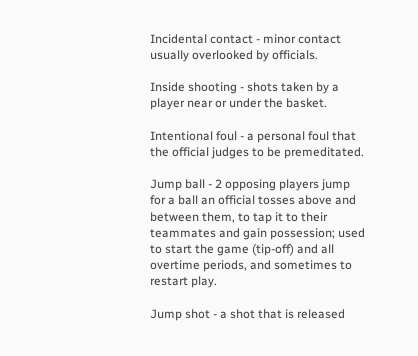Incidental contact - minor contact usually overlooked by officials.

Inside shooting - shots taken by a player near or under the basket.

Intentional foul - a personal foul that the official judges to be premeditated.

Jump ball - 2 opposing players jump for a ball an official tosses above and between them, to tap it to their teammates and gain possession; used to start the game (tip-off) and all overtime periods, and sometimes to restart play.

Jump shot - a shot that is released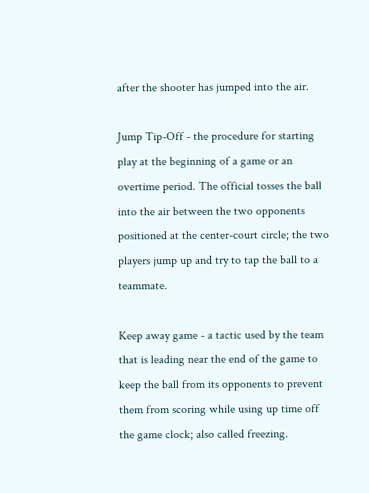after the shooter has jumped into the air.

Jump Tip-Off - the procedure for starting play at the beginning of a game or an overtime period. The official tosses the ball into the air between the two opponents positioned at the center-court circle; the two players jump up and try to tap the ball to a teammate.

Keep away game - a tactic used by the team that is leading near the end of the game to keep the ball from its opponents to prevent them from scoring while using up time off the game clock; also called freezing.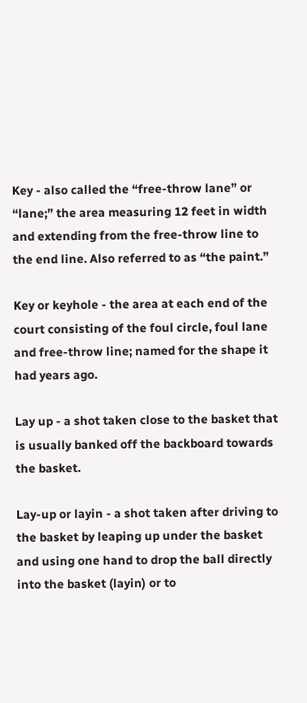Key - also called the “free-throw lane” or “lane;” the area measuring 12 feet in width and extending from the free-throw line to the end line. Also referred to as “the paint.”

Key or keyhole - the area at each end of the court consisting of the foul circle, foul lane and free-throw line; named for the shape it had years ago.

Lay up - a shot taken close to the basket that is usually banked off the backboard towards the basket.

Lay-up or layin - a shot taken after driving to the basket by leaping up under the basket and using one hand to drop the ball directly into the basket (layin) or to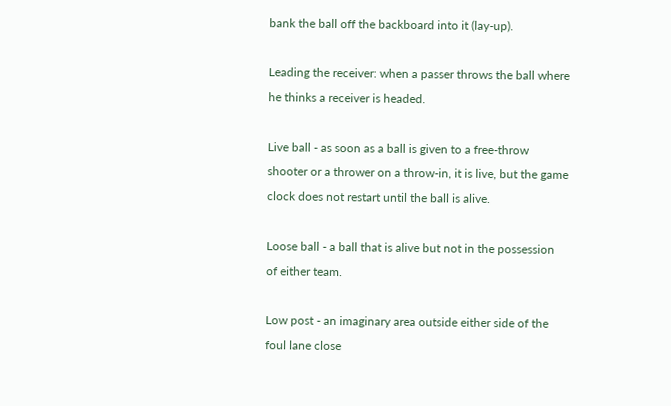bank the ball off the backboard into it (lay-up).

Leading the receiver: when a passer throws the ball where he thinks a receiver is headed.

Live ball - as soon as a ball is given to a free-throw shooter or a thrower on a throw-in, it is live, but the game clock does not restart until the ball is alive.

Loose ball - a ball that is alive but not in the possession of either team.

Low post - an imaginary area outside either side of the foul lane close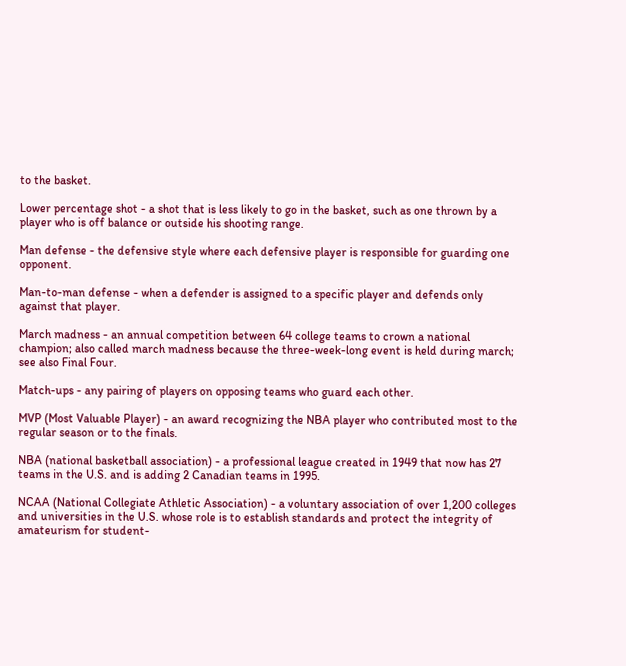to the basket.

Lower percentage shot - a shot that is less likely to go in the basket, such as one thrown by a player who is off balance or outside his shooting range.

Man defense - the defensive style where each defensive player is responsible for guarding one opponent.

Man-to-man defense - when a defender is assigned to a specific player and defends only against that player.

March madness - an annual competition between 64 college teams to crown a national champion; also called march madness because the three-week-long event is held during march; see also Final Four.

Match-ups - any pairing of players on opposing teams who guard each other.

MVP (Most Valuable Player) - an award recognizing the NBA player who contributed most to the regular season or to the finals.

NBA (national basketball association) - a professional league created in 1949 that now has 27 teams in the U.S. and is adding 2 Canadian teams in 1995.

NCAA (National Collegiate Athletic Association) - a voluntary association of over 1,200 colleges and universities in the U.S. whose role is to establish standards and protect the integrity of amateurism for student-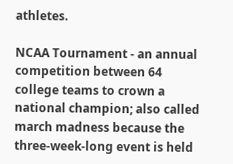athletes.

NCAA Tournament - an annual competition between 64 college teams to crown a national champion; also called march madness because the three-week-long event is held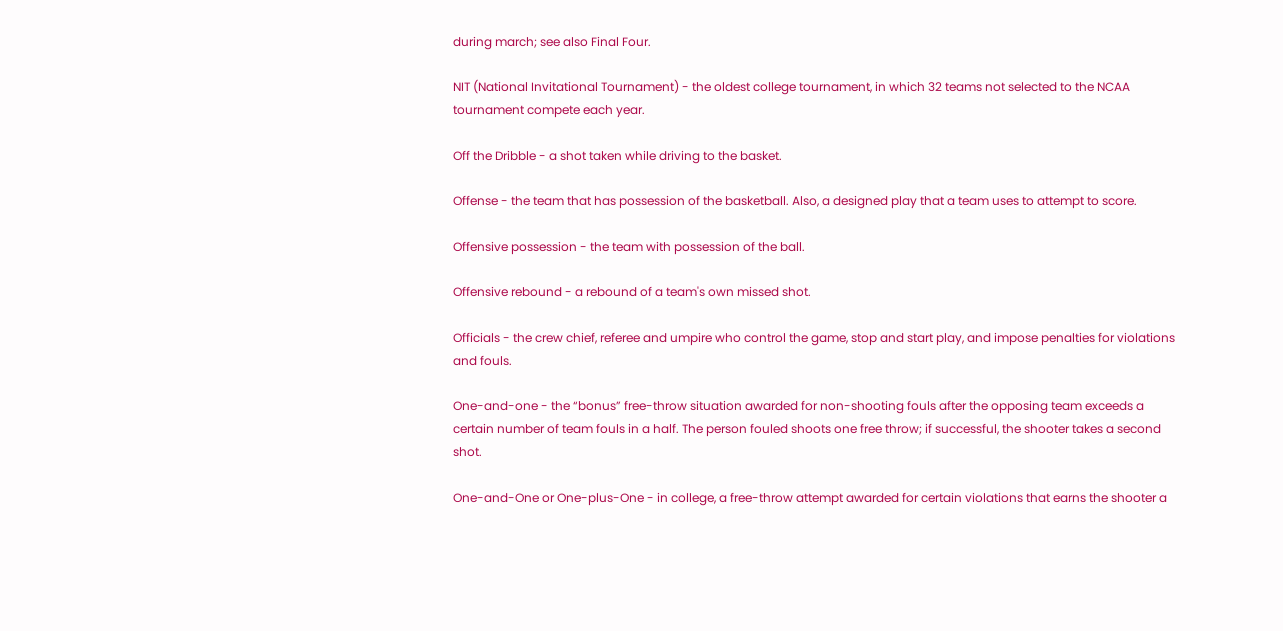during march; see also Final Four.

NIT (National Invitational Tournament) - the oldest college tournament, in which 32 teams not selected to the NCAA tournament compete each year.

Off the Dribble - a shot taken while driving to the basket.

Offense - the team that has possession of the basketball. Also, a designed play that a team uses to attempt to score.

Offensive possession - the team with possession of the ball.

Offensive rebound - a rebound of a team's own missed shot.

Officials - the crew chief, referee and umpire who control the game, stop and start play, and impose penalties for violations and fouls.

One-and-one - the “bonus” free-throw situation awarded for non-shooting fouls after the opposing team exceeds a certain number of team fouls in a half. The person fouled shoots one free throw; if successful, the shooter takes a second shot.

One-and-One or One-plus-One - in college, a free-throw attempt awarded for certain violations that earns the shooter a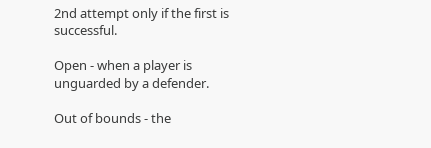2nd attempt only if the first is successful.

Open - when a player is unguarded by a defender.

Out of bounds - the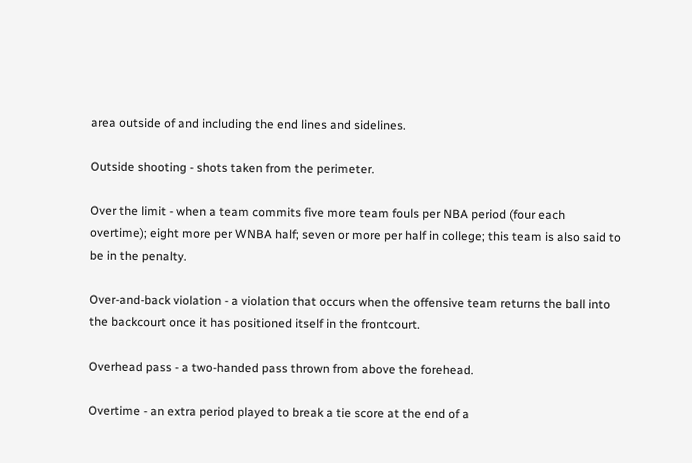area outside of and including the end lines and sidelines.

Outside shooting - shots taken from the perimeter.

Over the limit - when a team commits five more team fouls per NBA period (four each overtime); eight more per WNBA half; seven or more per half in college; this team is also said to be in the penalty.

Over-and-back violation - a violation that occurs when the offensive team returns the ball into the backcourt once it has positioned itself in the frontcourt.

Overhead pass - a two-handed pass thrown from above the forehead.

Overtime - an extra period played to break a tie score at the end of a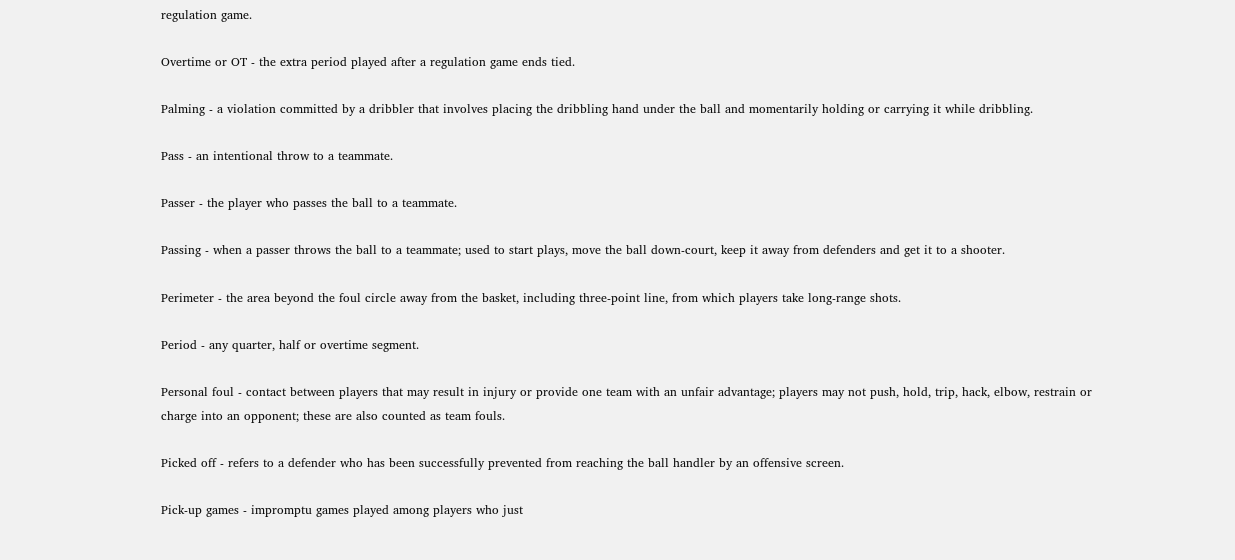regulation game.

Overtime or OT - the extra period played after a regulation game ends tied.

Palming - a violation committed by a dribbler that involves placing the dribbling hand under the ball and momentarily holding or carrying it while dribbling.

Pass - an intentional throw to a teammate.

Passer - the player who passes the ball to a teammate.

Passing - when a passer throws the ball to a teammate; used to start plays, move the ball down-court, keep it away from defenders and get it to a shooter.

Perimeter - the area beyond the foul circle away from the basket, including three-point line, from which players take long-range shots.

Period - any quarter, half or overtime segment.

Personal foul - contact between players that may result in injury or provide one team with an unfair advantage; players may not push, hold, trip, hack, elbow, restrain or charge into an opponent; these are also counted as team fouls.

Picked off - refers to a defender who has been successfully prevented from reaching the ball handler by an offensive screen.

Pick-up games - impromptu games played among players who just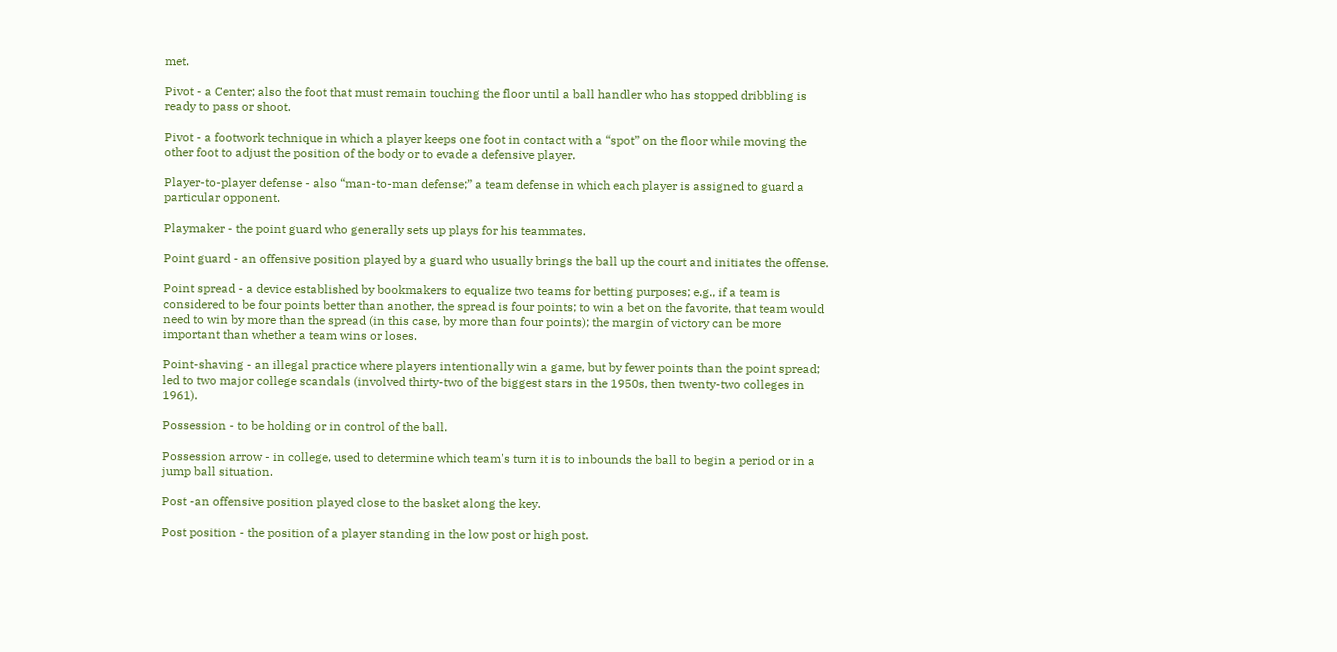met.

Pivot - a Center; also the foot that must remain touching the floor until a ball handler who has stopped dribbling is ready to pass or shoot.

Pivot - a footwork technique in which a player keeps one foot in contact with a “spot” on the floor while moving the other foot to adjust the position of the body or to evade a defensive player.

Player-to-player defense - also “man-to-man defense;” a team defense in which each player is assigned to guard a particular opponent.

Playmaker - the point guard who generally sets up plays for his teammates.

Point guard - an offensive position played by a guard who usually brings the ball up the court and initiates the offense.

Point spread - a device established by bookmakers to equalize two teams for betting purposes; e.g., if a team is considered to be four points better than another, the spread is four points; to win a bet on the favorite, that team would need to win by more than the spread (in this case, by more than four points); the margin of victory can be more important than whether a team wins or loses.

Point-shaving - an illegal practice where players intentionally win a game, but by fewer points than the point spread; led to two major college scandals (involved thirty-two of the biggest stars in the 1950s, then twenty-two colleges in 1961).

Possession - to be holding or in control of the ball.

Possession arrow - in college, used to determine which team's turn it is to inbounds the ball to begin a period or in a jump ball situation.

Post -an offensive position played close to the basket along the key.

Post position - the position of a player standing in the low post or high post.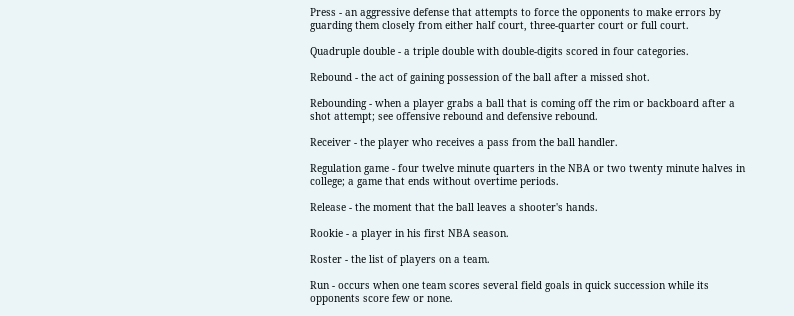Press - an aggressive defense that attempts to force the opponents to make errors by guarding them closely from either half court, three-quarter court or full court.

Quadruple double - a triple double with double-digits scored in four categories.

Rebound - the act of gaining possession of the ball after a missed shot.

Rebounding - when a player grabs a ball that is coming off the rim or backboard after a shot attempt; see offensive rebound and defensive rebound.

Receiver - the player who receives a pass from the ball handler.

Regulation game - four twelve minute quarters in the NBA or two twenty minute halves in college; a game that ends without overtime periods.

Release - the moment that the ball leaves a shooter's hands.

Rookie - a player in his first NBA season.

Roster - the list of players on a team.

Run - occurs when one team scores several field goals in quick succession while its opponents score few or none.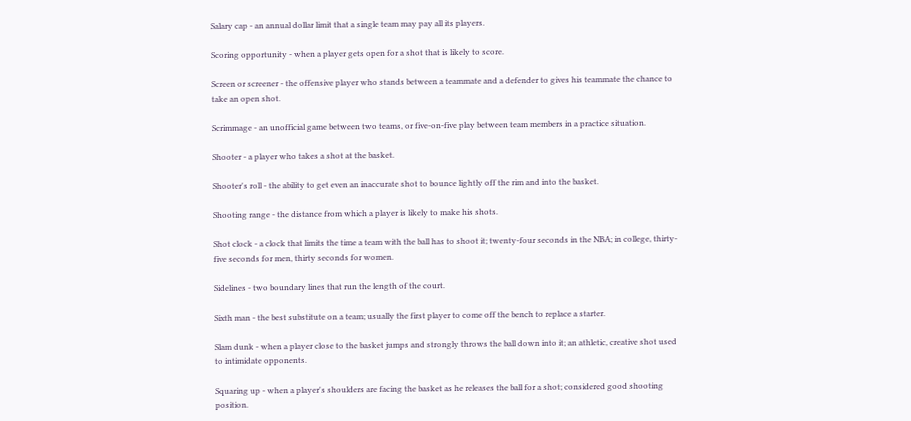Salary cap - an annual dollar limit that a single team may pay all its players.

Scoring opportunity - when a player gets open for a shot that is likely to score.

Screen or screener - the offensive player who stands between a teammate and a defender to gives his teammate the chance to take an open shot.

Scrimmage - an unofficial game between two teams, or five-on-five play between team members in a practice situation.

Shooter - a player who takes a shot at the basket.

Shooter's roll - the ability to get even an inaccurate shot to bounce lightly off the rim and into the basket.

Shooting range - the distance from which a player is likely to make his shots.

Shot clock - a clock that limits the time a team with the ball has to shoot it; twenty-four seconds in the NBA; in college, thirty-five seconds for men, thirty seconds for women.

Sidelines - two boundary lines that run the length of the court.

Sixth man - the best substitute on a team; usually the first player to come off the bench to replace a starter.

Slam dunk - when a player close to the basket jumps and strongly throws the ball down into it; an athletic, creative shot used to intimidate opponents.

Squaring up - when a player's shoulders are facing the basket as he releases the ball for a shot; considered good shooting position.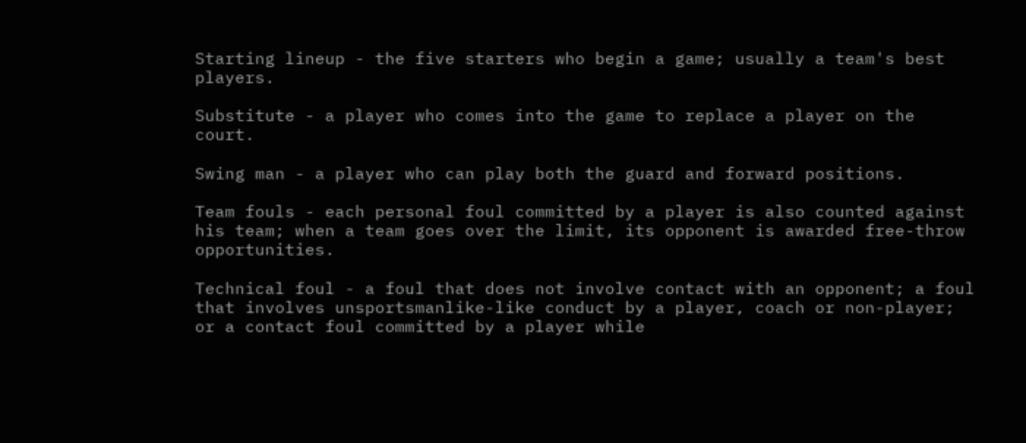Starting lineup - the five starters who begin a game; usually a team's best players.

Substitute - a player who comes into the game to replace a player on the court.

Swing man - a player who can play both the guard and forward positions.

Team fouls - each personal foul committed by a player is also counted against his team; when a team goes over the limit, its opponent is awarded free-throw opportunities.

Technical foul - a foul that does not involve contact with an opponent; a foul that involves unsportsmanlike-like conduct by a player, coach or non-player; or a contact foul committed by a player while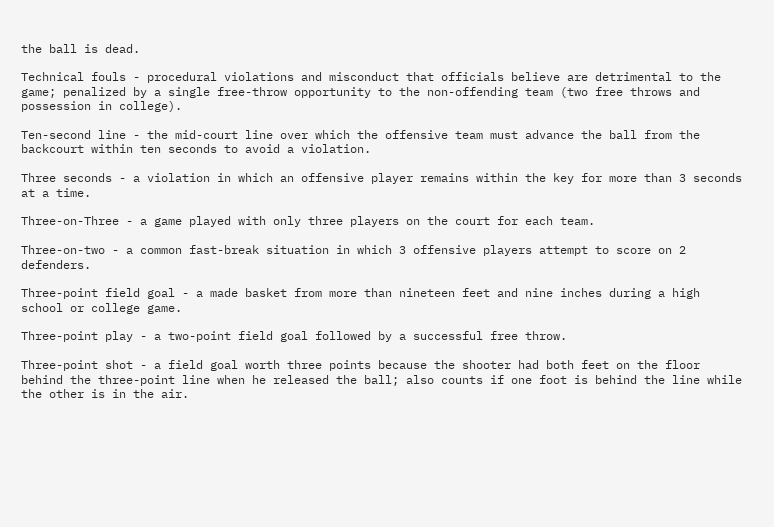the ball is dead.

Technical fouls - procedural violations and misconduct that officials believe are detrimental to the game; penalized by a single free-throw opportunity to the non-offending team (two free throws and possession in college).

Ten-second line - the mid-court line over which the offensive team must advance the ball from the backcourt within ten seconds to avoid a violation.

Three seconds - a violation in which an offensive player remains within the key for more than 3 seconds at a time.

Three-on-Three - a game played with only three players on the court for each team.

Three-on-two - a common fast-break situation in which 3 offensive players attempt to score on 2 defenders.

Three-point field goal - a made basket from more than nineteen feet and nine inches during a high school or college game.

Three-point play - a two-point field goal followed by a successful free throw.

Three-point shot - a field goal worth three points because the shooter had both feet on the floor behind the three-point line when he released the ball; also counts if one foot is behind the line while the other is in the air.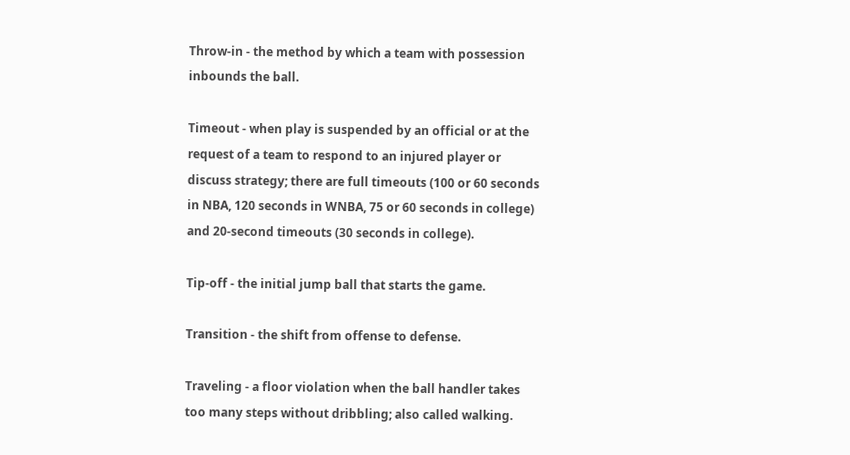Throw-in - the method by which a team with possession inbounds the ball.

Timeout - when play is suspended by an official or at the request of a team to respond to an injured player or discuss strategy; there are full timeouts (100 or 60 seconds in NBA, 120 seconds in WNBA, 75 or 60 seconds in college) and 20-second timeouts (30 seconds in college).

Tip-off - the initial jump ball that starts the game.

Transition - the shift from offense to defense.

Traveling - a floor violation when the ball handler takes too many steps without dribbling; also called walking.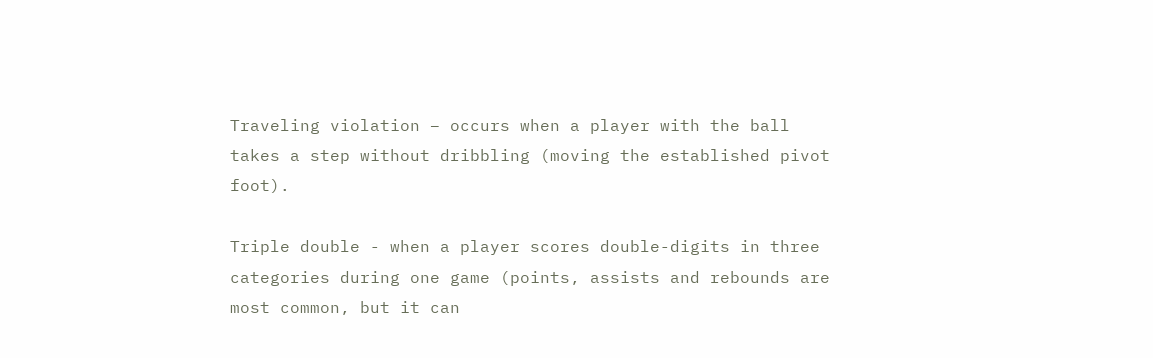Traveling violation – occurs when a player with the ball takes a step without dribbling (moving the established pivot foot).

Triple double - when a player scores double-digits in three categories during one game (points, assists and rebounds are most common, but it can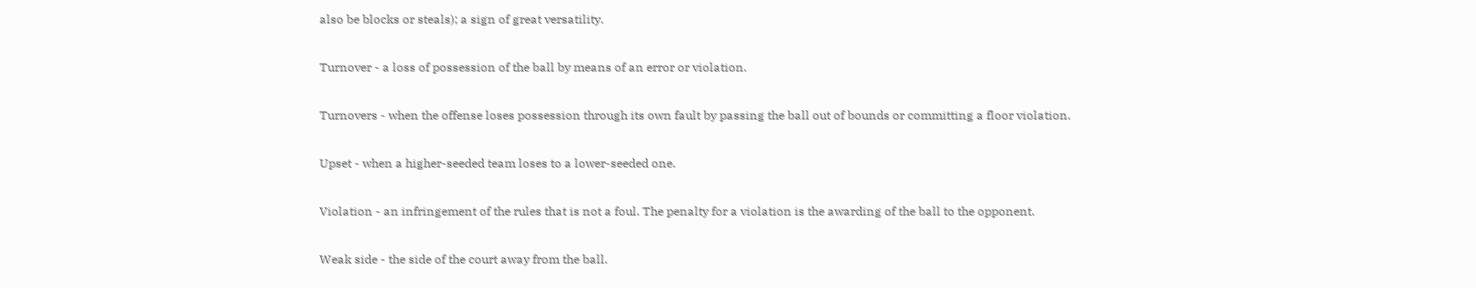also be blocks or steals); a sign of great versatility.

Turnover - a loss of possession of the ball by means of an error or violation.

Turnovers - when the offense loses possession through its own fault by passing the ball out of bounds or committing a floor violation.

Upset - when a higher-seeded team loses to a lower-seeded one.

Violation - an infringement of the rules that is not a foul. The penalty for a violation is the awarding of the ball to the opponent.

Weak side - the side of the court away from the ball.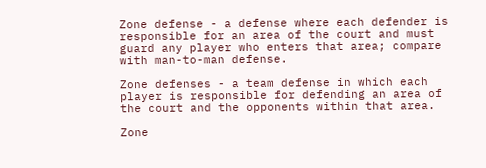Zone defense - a defense where each defender is responsible for an area of the court and must guard any player who enters that area; compare with man-to-man defense.

Zone defenses - a team defense in which each player is responsible for defending an area of the court and the opponents within that area.

Zone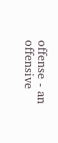offense - an offensive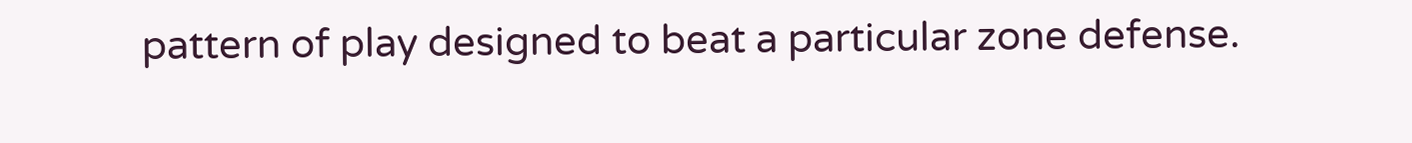pattern of play designed to beat a particular zone defense.